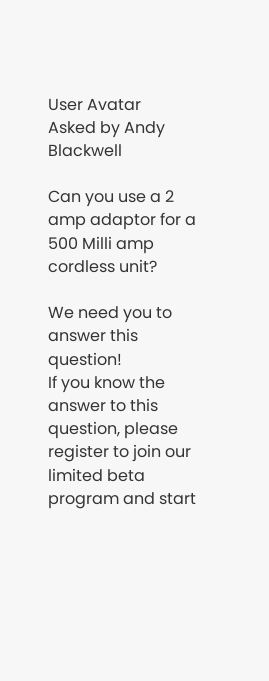User Avatar
Asked by Andy Blackwell

Can you use a 2 amp adaptor for a 500 Milli amp cordless unit?

We need you to answer this question!
If you know the answer to this question, please register to join our limited beta program and start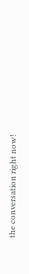the conversation right now!